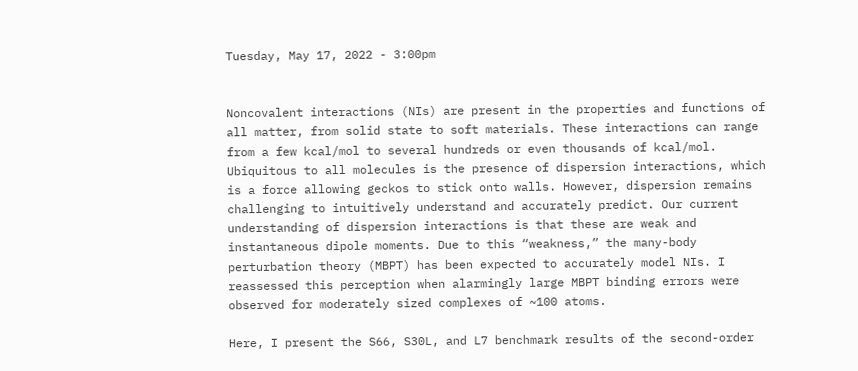Tuesday, May 17, 2022 - 3:00pm


Noncovalent interactions (NIs) are present in the properties and functions of all matter, from solid state to soft materials. These interactions can range from a few kcal/mol to several hundreds or even thousands of kcal/mol. Ubiquitous to all molecules is the presence of dispersion interactions, which is a force allowing geckos to stick onto walls. However, dispersion remains challenging to intuitively understand and accurately predict. Our current understanding of dispersion interactions is that these are weak and instantaneous dipole moments. Due to this “weakness,” the many-body perturbation theory (MBPT) has been expected to accurately model NIs. I reassessed this perception when alarmingly large MBPT binding errors were observed for moderately sized complexes of ~100 atoms.

Here, I present the S66, S30L, and L7 benchmark results of the second-order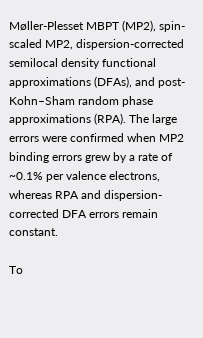Møller-Plesset MBPT (MP2), spin-scaled MP2, dispersion-corrected semilocal density functional approximations (DFAs), and post-Kohn–Sham random phase approximations (RPA). The large errors were confirmed when MP2 binding errors grew by a rate of ~0.1% per valence electrons, whereas RPA and dispersion-corrected DFA errors remain constant.

To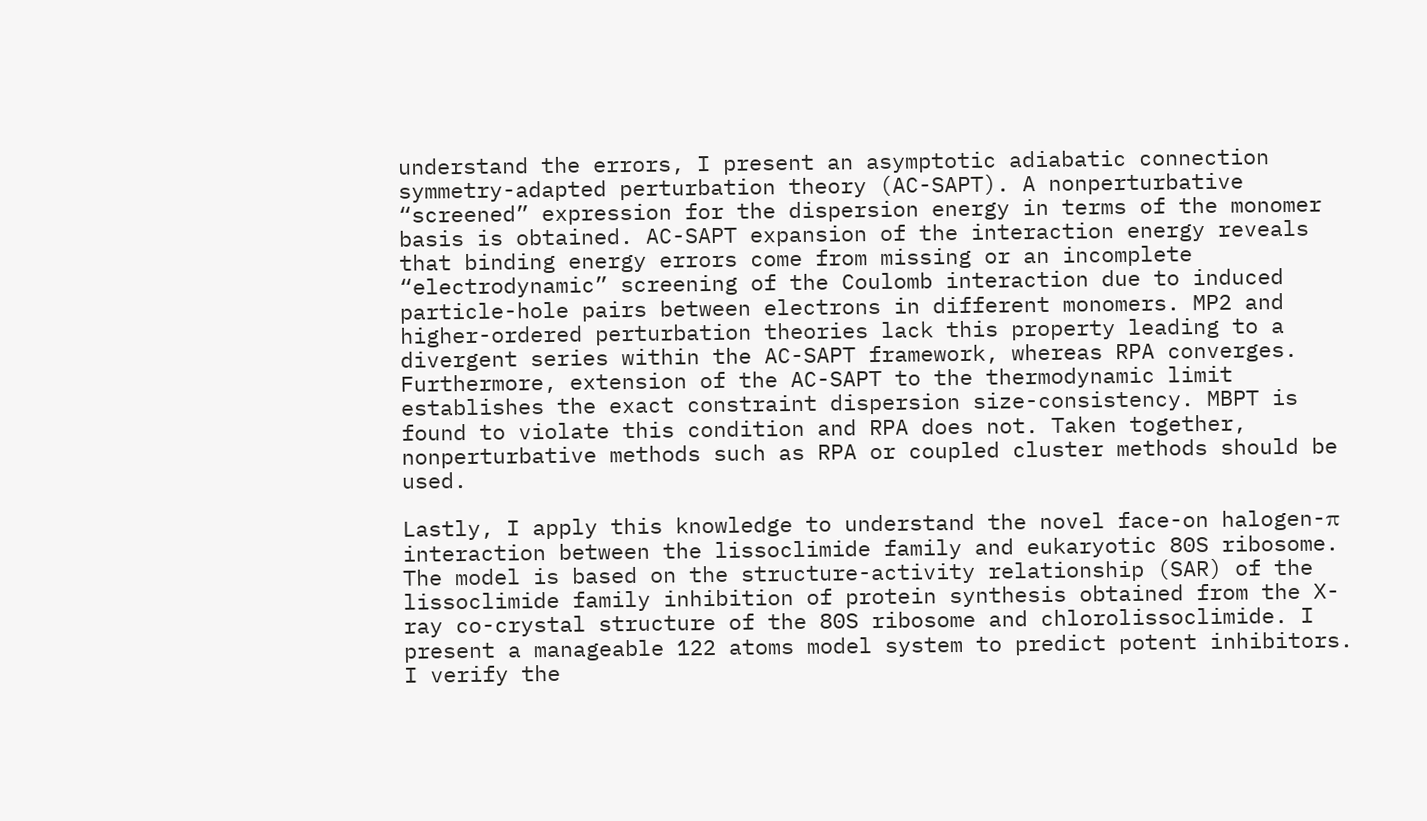understand the errors, I present an asymptotic adiabatic connection symmetry-adapted perturbation theory (AC-SAPT). A nonperturbative “screened” expression for the dispersion energy in terms of the monomer basis is obtained. AC-SAPT expansion of the interaction energy reveals that binding energy errors come from missing or an incomplete “electrodynamic” screening of the Coulomb interaction due to induced particle-hole pairs between electrons in different monomers. MP2 and higher-ordered perturbation theories lack this property leading to a divergent series within the AC-SAPT framework, whereas RPA converges. Furthermore, extension of the AC-SAPT to the thermodynamic limit establishes the exact constraint dispersion size-consistency. MBPT is found to violate this condition and RPA does not. Taken together, nonperturbative methods such as RPA or coupled cluster methods should be used.

Lastly, I apply this knowledge to understand the novel face-on halogen-π interaction between the lissoclimide family and eukaryotic 80S ribosome. The model is based on the structure-activity relationship (SAR) of the lissoclimide family inhibition of protein synthesis obtained from the X-ray co-crystal structure of the 80S ribosome and chlorolissoclimide. I present a manageable 122 atoms model system to predict potent inhibitors. I verify the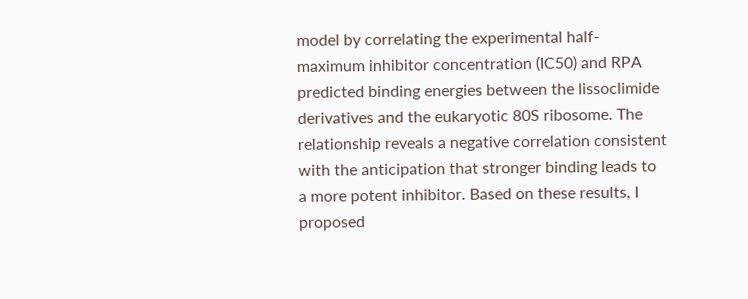model by correlating the experimental half-maximum inhibitor concentration (IC50) and RPA predicted binding energies between the lissoclimide derivatives and the eukaryotic 80S ribosome. The relationship reveals a negative correlation consistent with the anticipation that stronger binding leads to a more potent inhibitor. Based on these results, I proposed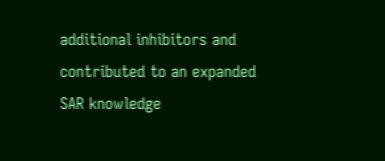additional inhibitors and contributed to an expanded SAR knowledge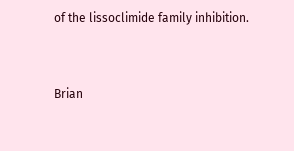of the lissoclimide family inhibition.


Brian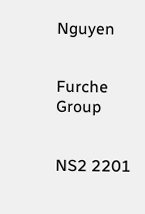Nguyen


Furche Group


NS2 2201